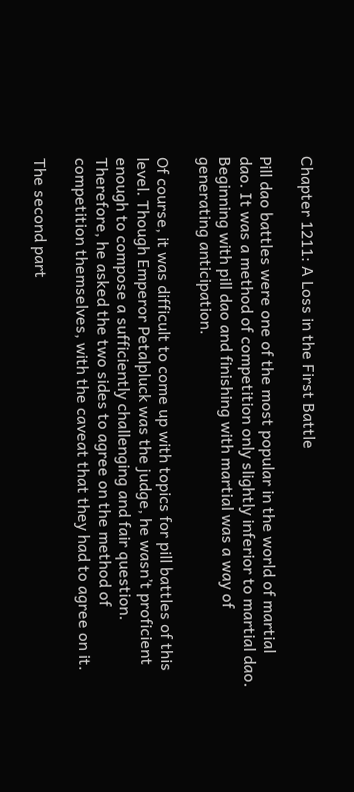Chapter 1211: A Loss in the First Battle

Pill dao battles were one of the most popular in the world of martial dao. It was a method of competition only slightly inferior to martial dao. Beginning with pill dao and finishing with martial was a way of generating anticipation.

Of course, it was difficult to come up with topics for pill battles of this level. Though Emperor Petalpluck was the judge, he wasn’t proficient enough to compose a sufficiently challenging and fair question. Therefore, he asked the two sides to agree on the method of competition themselves, with the caveat that they had to agree on it.

The second part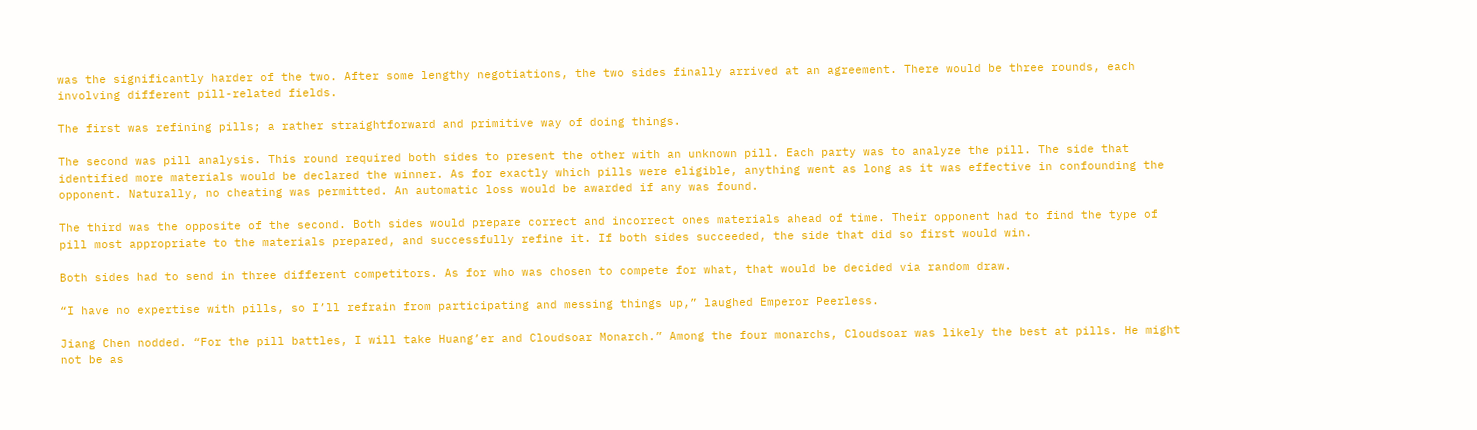was the significantly harder of the two. After some lengthy negotiations, the two sides finally arrived at an agreement. There would be three rounds, each involving different pill-related fields.

The first was refining pills; a rather straightforward and primitive way of doing things.

The second was pill analysis. This round required both sides to present the other with an unknown pill. Each party was to analyze the pill. The side that identified more materials would be declared the winner. As for exactly which pills were eligible, anything went as long as it was effective in confounding the opponent. Naturally, no cheating was permitted. An automatic loss would be awarded if any was found.

The third was the opposite of the second. Both sides would prepare correct and incorrect ones materials ahead of time. Their opponent had to find the type of pill most appropriate to the materials prepared, and successfully refine it. If both sides succeeded, the side that did so first would win.

Both sides had to send in three different competitors. As for who was chosen to compete for what, that would be decided via random draw.

“I have no expertise with pills, so I’ll refrain from participating and messing things up,” laughed Emperor Peerless.

Jiang Chen nodded. “For the pill battles, I will take Huang’er and Cloudsoar Monarch.” Among the four monarchs, Cloudsoar was likely the best at pills. He might not be as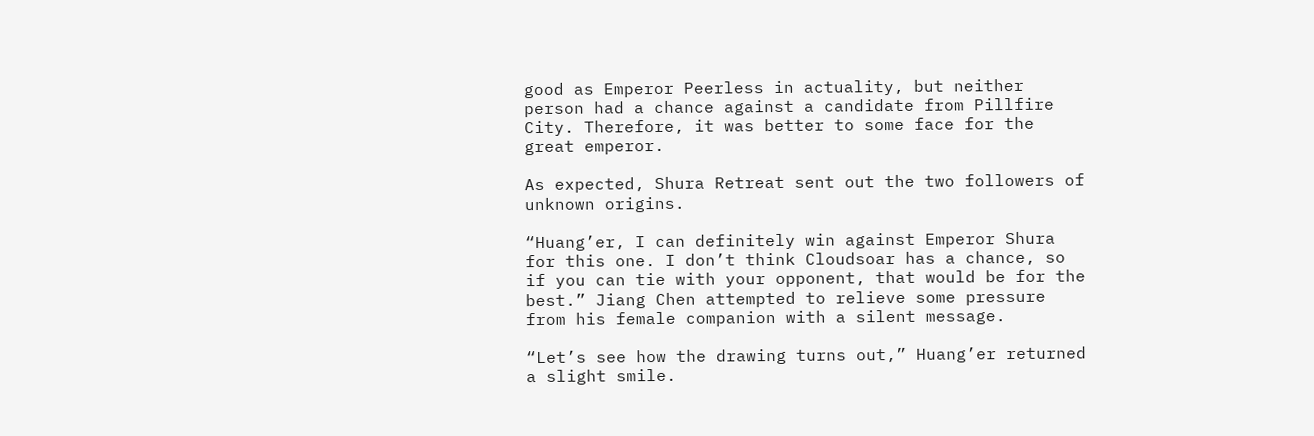good as Emperor Peerless in actuality, but neither person had a chance against a candidate from Pillfire City. Therefore, it was better to some face for the great emperor.

As expected, Shura Retreat sent out the two followers of unknown origins.

“Huang’er, I can definitely win against Emperor Shura for this one. I don’t think Cloudsoar has a chance, so if you can tie with your opponent, that would be for the best.” Jiang Chen attempted to relieve some pressure from his female companion with a silent message.

“Let’s see how the drawing turns out,” Huang’er returned a slight smile.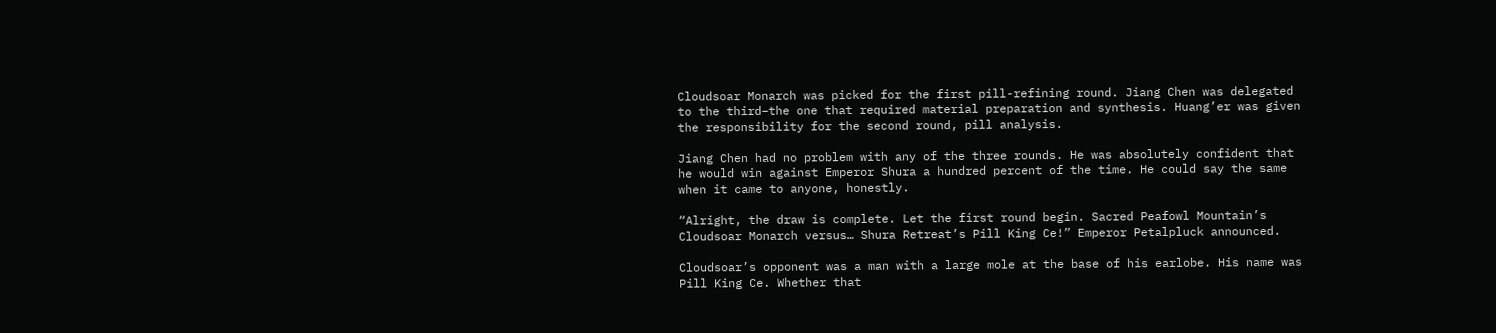Cloudsoar Monarch was picked for the first pill-refining round. Jiang Chen was delegated to the third–the one that required material preparation and synthesis. Huang’er was given the responsibility for the second round, pill analysis.

Jiang Chen had no problem with any of the three rounds. He was absolutely confident that he would win against Emperor Shura a hundred percent of the time. He could say the same when it came to anyone, honestly.

“Alright, the draw is complete. Let the first round begin. Sacred Peafowl Mountain’s Cloudsoar Monarch versus… Shura Retreat’s Pill King Ce!” Emperor Petalpluck announced.

Cloudsoar’s opponent was a man with a large mole at the base of his earlobe. His name was Pill King Ce. Whether that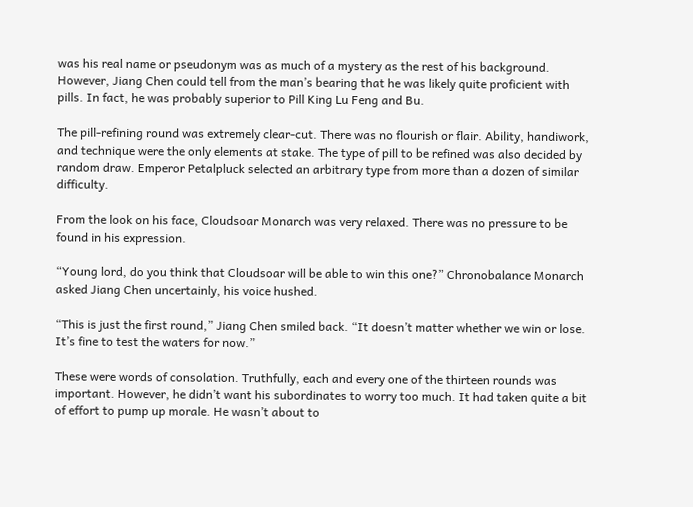was his real name or pseudonym was as much of a mystery as the rest of his background. However, Jiang Chen could tell from the man’s bearing that he was likely quite proficient with pills. In fact, he was probably superior to Pill King Lu Feng and Bu.

The pill-refining round was extremely clear-cut. There was no flourish or flair. Ability, handiwork, and technique were the only elements at stake. The type of pill to be refined was also decided by random draw. Emperor Petalpluck selected an arbitrary type from more than a dozen of similar difficulty.

From the look on his face, Cloudsoar Monarch was very relaxed. There was no pressure to be found in his expression.

“Young lord, do you think that Cloudsoar will be able to win this one?” Chronobalance Monarch asked Jiang Chen uncertainly, his voice hushed.

“This is just the first round,” Jiang Chen smiled back. “It doesn’t matter whether we win or lose. It’s fine to test the waters for now.”

These were words of consolation. Truthfully, each and every one of the thirteen rounds was important. However, he didn’t want his subordinates to worry too much. It had taken quite a bit of effort to pump up morale. He wasn’t about to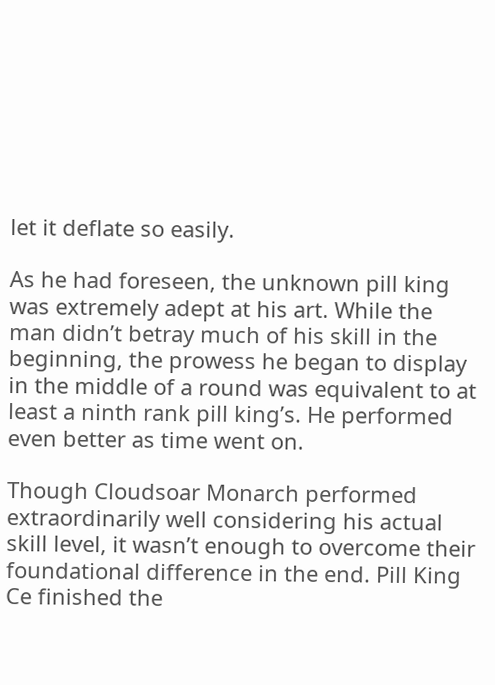let it deflate so easily.

As he had foreseen, the unknown pill king was extremely adept at his art. While the man didn’t betray much of his skill in the beginning, the prowess he began to display in the middle of a round was equivalent to at least a ninth rank pill king’s. He performed even better as time went on.

Though Cloudsoar Monarch performed extraordinarily well considering his actual skill level, it wasn’t enough to overcome their foundational difference in the end. Pill King Ce finished the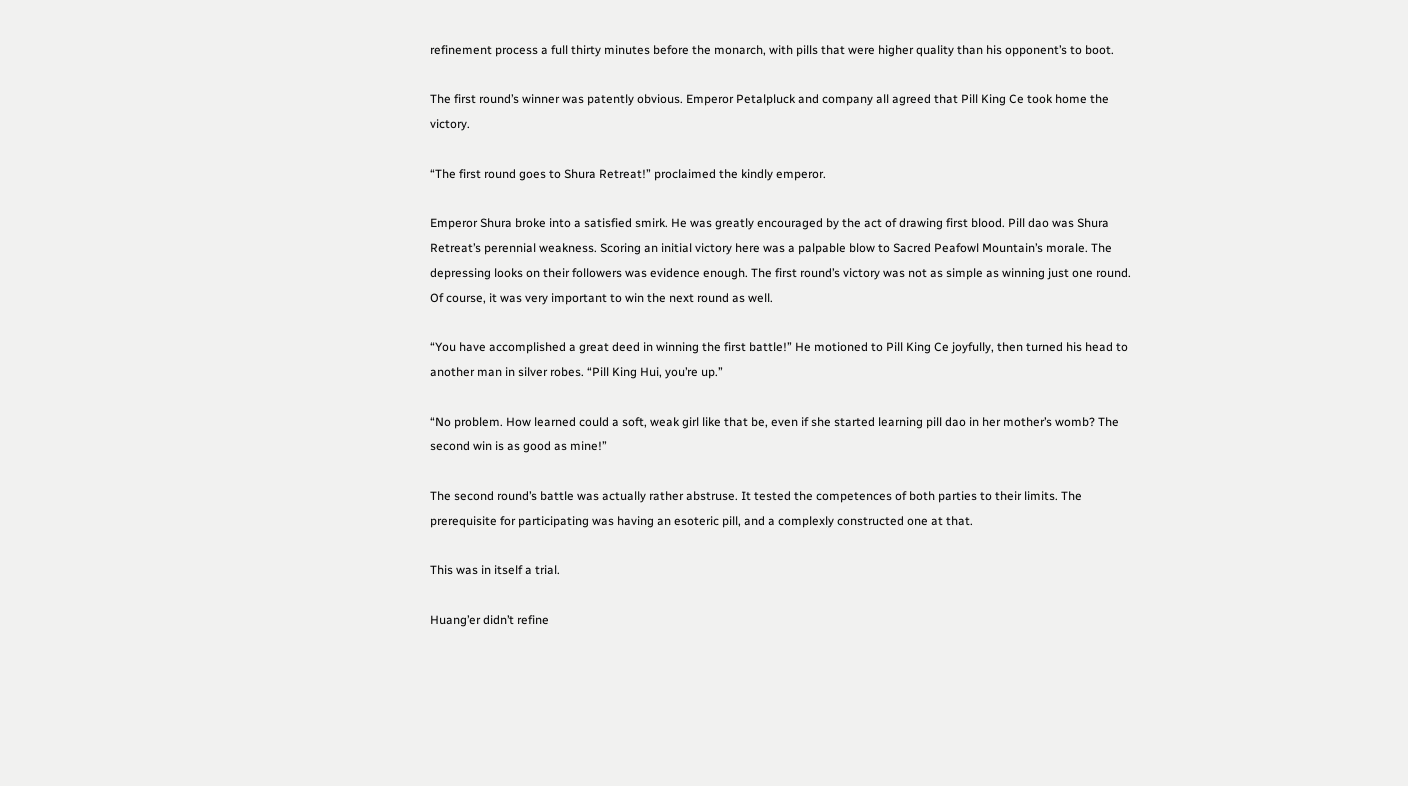refinement process a full thirty minutes before the monarch, with pills that were higher quality than his opponent’s to boot.

The first round’s winner was patently obvious. Emperor Petalpluck and company all agreed that Pill King Ce took home the victory.

“The first round goes to Shura Retreat!” proclaimed the kindly emperor.

Emperor Shura broke into a satisfied smirk. He was greatly encouraged by the act of drawing first blood. Pill dao was Shura Retreat’s perennial weakness. Scoring an initial victory here was a palpable blow to Sacred Peafowl Mountain’s morale. The depressing looks on their followers was evidence enough. The first round’s victory was not as simple as winning just one round. Of course, it was very important to win the next round as well.

“You have accomplished a great deed in winning the first battle!” He motioned to Pill King Ce joyfully, then turned his head to another man in silver robes. “Pill King Hui, you’re up.”

“No problem. How learned could a soft, weak girl like that be, even if she started learning pill dao in her mother’s womb? The second win is as good as mine!”

The second round’s battle was actually rather abstruse. It tested the competences of both parties to their limits. The prerequisite for participating was having an esoteric pill, and a complexly constructed one at that.

This was in itself a trial.

Huang’er didn’t refine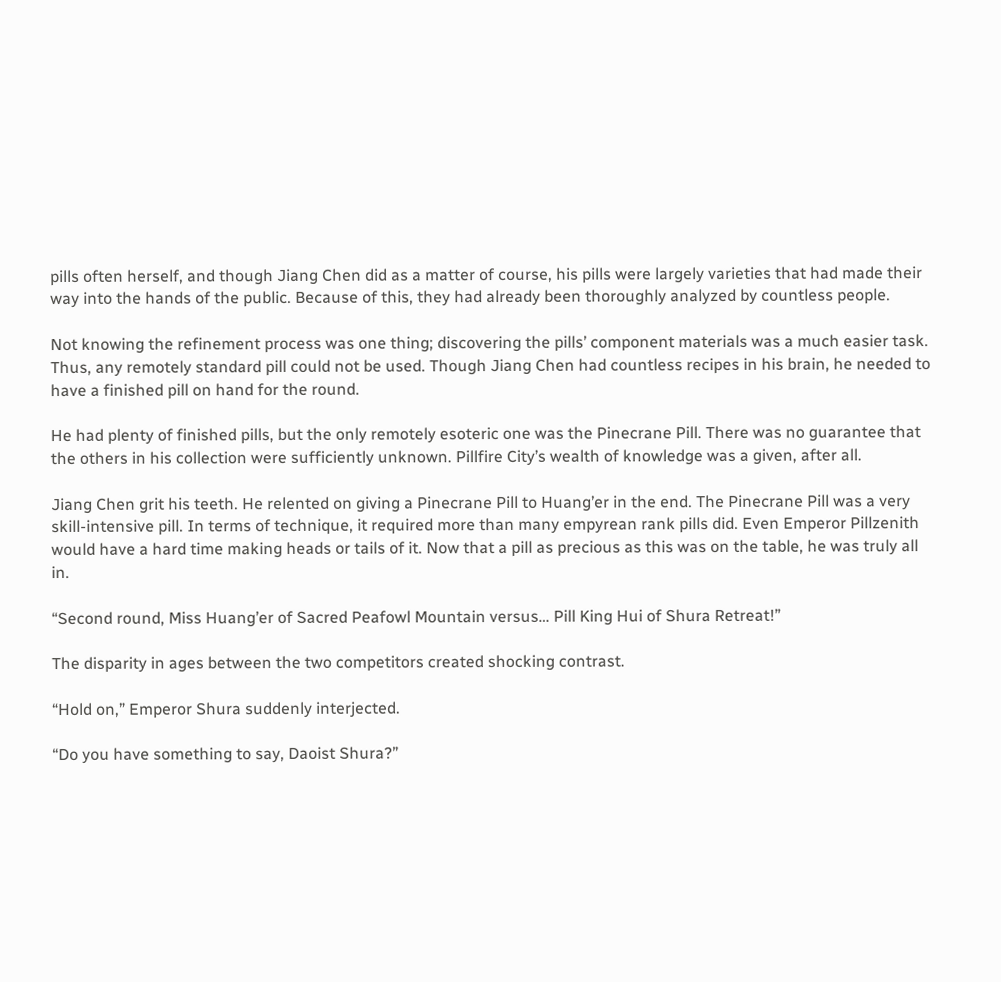pills often herself, and though Jiang Chen did as a matter of course, his pills were largely varieties that had made their way into the hands of the public. Because of this, they had already been thoroughly analyzed by countless people.

Not knowing the refinement process was one thing; discovering the pills’ component materials was a much easier task. Thus, any remotely standard pill could not be used. Though Jiang Chen had countless recipes in his brain, he needed to have a finished pill on hand for the round.

He had plenty of finished pills, but the only remotely esoteric one was the Pinecrane Pill. There was no guarantee that the others in his collection were sufficiently unknown. Pillfire City’s wealth of knowledge was a given, after all.

Jiang Chen grit his teeth. He relented on giving a Pinecrane Pill to Huang’er in the end. The Pinecrane Pill was a very skill-intensive pill. In terms of technique, it required more than many empyrean rank pills did. Even Emperor Pillzenith would have a hard time making heads or tails of it. Now that a pill as precious as this was on the table, he was truly all in.

“Second round, Miss Huang’er of Sacred Peafowl Mountain versus… Pill King Hui of Shura Retreat!”

The disparity in ages between the two competitors created shocking contrast.

“Hold on,” Emperor Shura suddenly interjected.

“Do you have something to say, Daoist Shura?”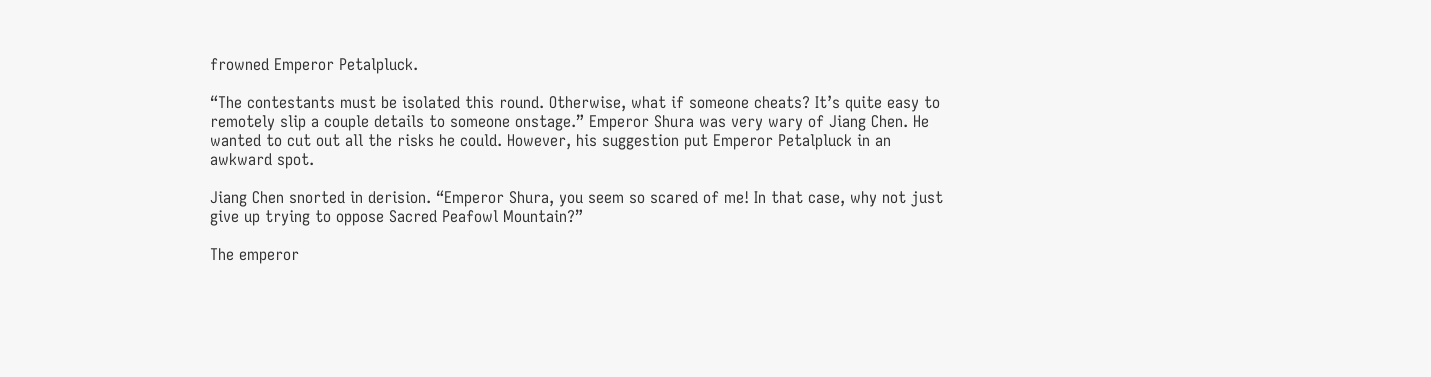frowned Emperor Petalpluck.

“The contestants must be isolated this round. Otherwise, what if someone cheats? It’s quite easy to remotely slip a couple details to someone onstage.” Emperor Shura was very wary of Jiang Chen. He wanted to cut out all the risks he could. However, his suggestion put Emperor Petalpluck in an awkward spot.

Jiang Chen snorted in derision. “Emperor Shura, you seem so scared of me! In that case, why not just give up trying to oppose Sacred Peafowl Mountain?”

The emperor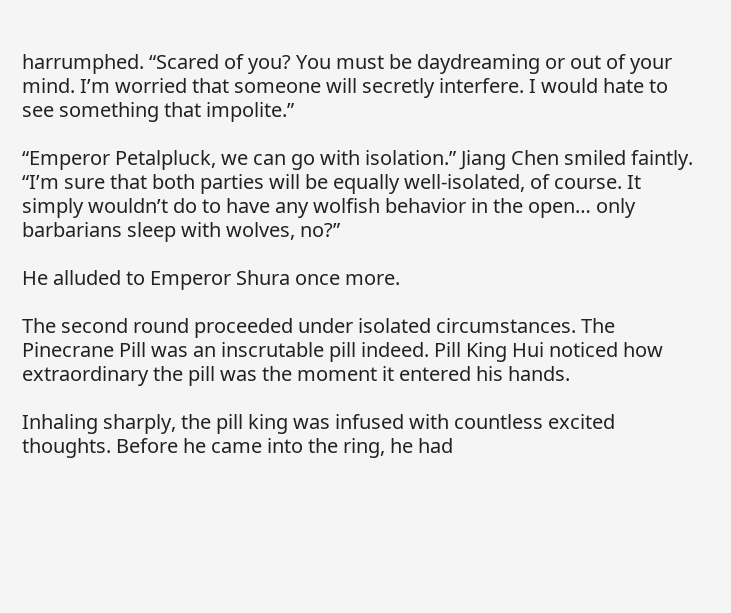harrumphed. “Scared of you? You must be daydreaming or out of your mind. I’m worried that someone will secretly interfere. I would hate to see something that impolite.”

“Emperor Petalpluck, we can go with isolation.” Jiang Chen smiled faintly. “I’m sure that both parties will be equally well-isolated, of course. It simply wouldn’t do to have any wolfish behavior in the open… only barbarians sleep with wolves, no?”

He alluded to Emperor Shura once more.

The second round proceeded under isolated circumstances. The Pinecrane Pill was an inscrutable pill indeed. Pill King Hui noticed how extraordinary the pill was the moment it entered his hands.

Inhaling sharply, the pill king was infused with countless excited thoughts. Before he came into the ring, he had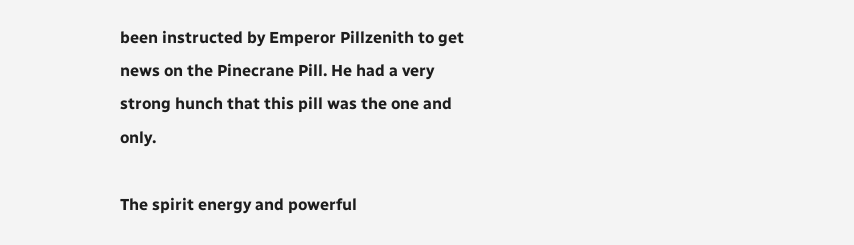been instructed by Emperor Pillzenith to get news on the Pinecrane Pill. He had a very strong hunch that this pill was the one and only.

The spirit energy and powerful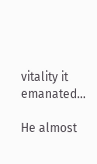vitality it emanated…

He almost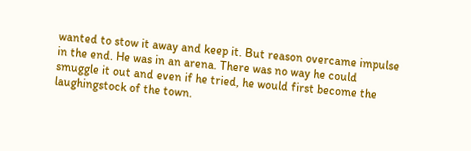wanted to stow it away and keep it. But reason overcame impulse in the end. He was in an arena. There was no way he could smuggle it out and even if he tried, he would first become the laughingstock of the town.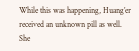While this was happening, Huang’er received an unknown pill as well. She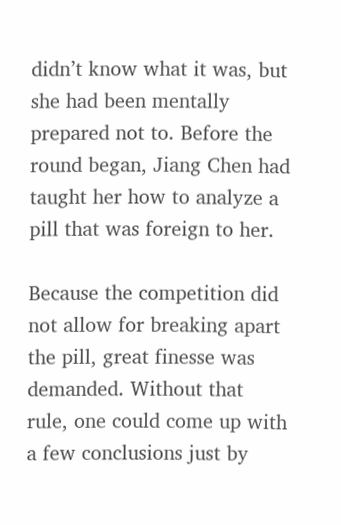didn’t know what it was, but she had been mentally prepared not to. Before the round began, Jiang Chen had taught her how to analyze a pill that was foreign to her.

Because the competition did not allow for breaking apart the pill, great finesse was demanded. Without that rule, one could come up with a few conclusions just by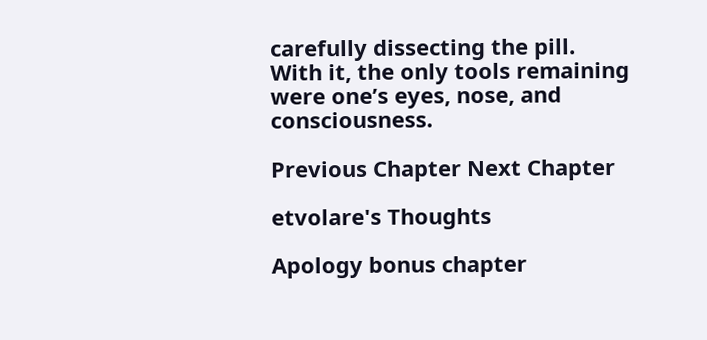carefully dissecting the pill. With it, the only tools remaining were one’s eyes, nose, and consciousness.

Previous Chapter Next Chapter

etvolare's Thoughts

Apology bonus chapter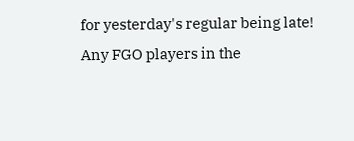for yesterday's regular being late! Any FGO players in the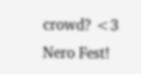crowd? <3 Nero Fest!